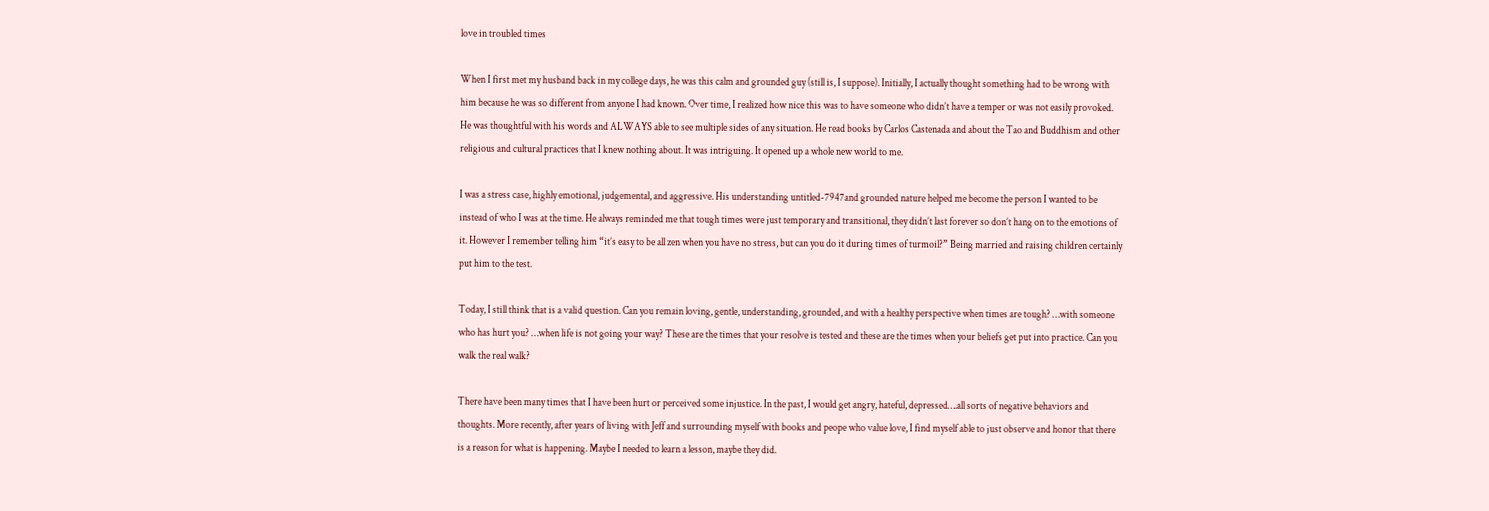love in troubled times

When I first met my husband back in my college days, he was this calm and grounded guy (still is, I suppose). Initially, I actually thought something had to be wrong with him because he was so different from anyone I had known. Over time, I realized how nice this was to have someone who didn’t have a temper or was not easily provoked. He was thoughtful with his words and ALWAYS able to see multiple sides of any situation. He read books by Carlos Castenada and about the Tao and Buddhism and other religious and cultural practices that I knew nothing about. It was intriguing. It opened up a whole new world to me.

I was a stress case, highly emotional, judgemental, and aggressive. His understanding untitled-7947and grounded nature helped me become the person I wanted to be instead of who I was at the time. He always reminded me that tough times were just temporary and transitional, they didn’t last forever so don’t hang on to the emotions of it. However I remember telling him “it’s easy to be all zen when you have no stress, but can you do it during times of turmoil?” Being married and raising children certainly put him to the test.

Today, I still think that is a valid question. Can you remain loving, gentle, understanding, grounded, and with a healthy perspective when times are tough? …with someone who has hurt you? …when life is not going your way? These are the times that your resolve is tested and these are the times when your beliefs get put into practice. Can you walk the real walk?

There have been many times that I have been hurt or perceived some injustice. In the past, I would get angry, hateful, depressed….all sorts of negative behaviors and thoughts. More recently, after years of living with Jeff and surrounding myself with books and peope who value love, I find myself able to just observe and honor that there is a reason for what is happening. Maybe I needed to learn a lesson, maybe they did.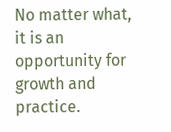No matter what, it is an opportunity for growth and practice.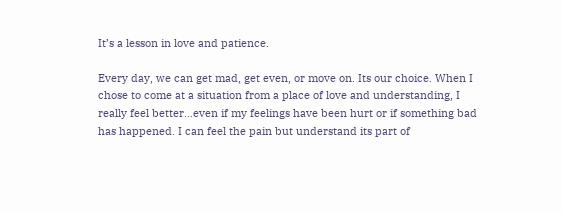It’s a lesson in love and patience.

Every day, we can get mad, get even, or move on. Its our choice. When I chose to come at a situation from a place of love and understanding, I really feel better…even if my feelings have been hurt or if something bad has happened. I can feel the pain but understand its part of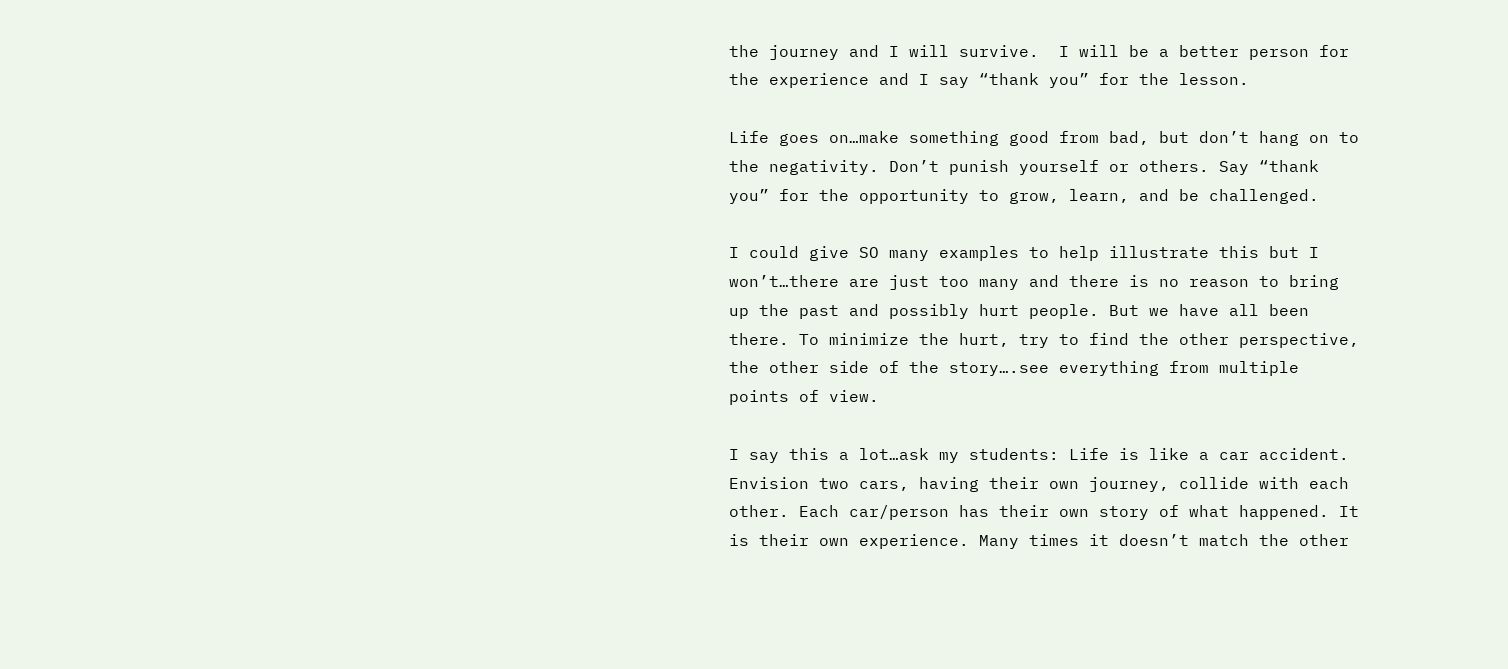the journey and I will survive.  I will be a better person for the experience and I say “thank you” for the lesson.

Life goes on…make something good from bad, but don’t hang on to the negativity. Don’t punish yourself or others. Say “thank you” for the opportunity to grow, learn, and be challenged.

I could give SO many examples to help illustrate this but I won’t…there are just too many and there is no reason to bring up the past and possibly hurt people. But we have all been there. To minimize the hurt, try to find the other perspective, the other side of the story….see everything from multiple points of view.

I say this a lot…ask my students: Life is like a car accident. Envision two cars, having their own journey, collide with each other. Each car/person has their own story of what happened. It is their own experience. Many times it doesn’t match the other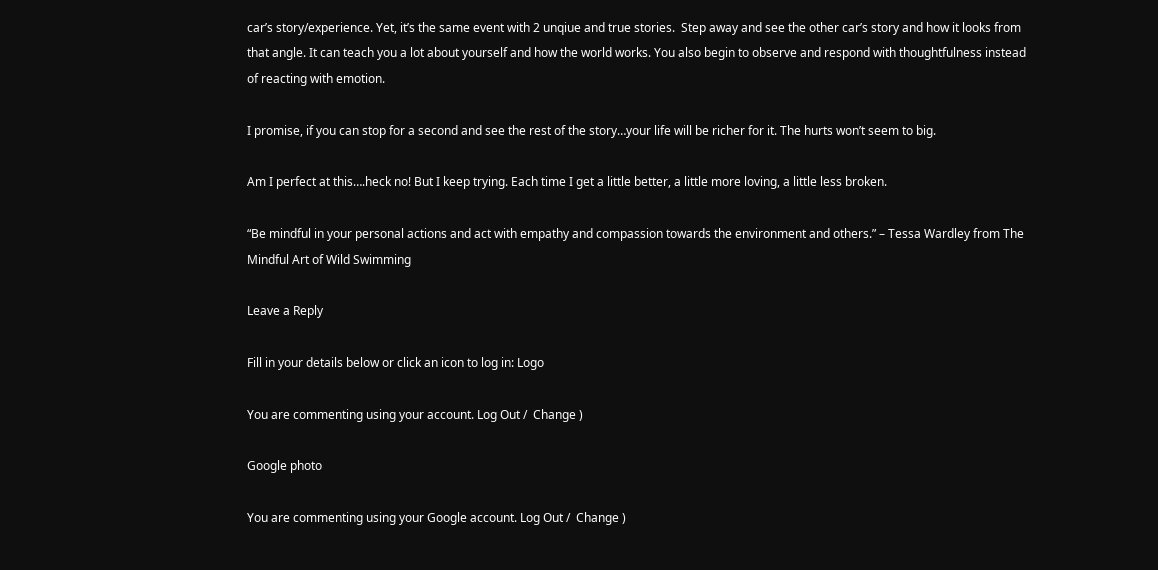car’s story/experience. Yet, it’s the same event with 2 unqiue and true stories.  Step away and see the other car’s story and how it looks from that angle. It can teach you a lot about yourself and how the world works. You also begin to observe and respond with thoughtfulness instead of reacting with emotion.

I promise, if you can stop for a second and see the rest of the story…your life will be richer for it. The hurts won’t seem to big.

Am I perfect at this….heck no! But I keep trying. Each time I get a little better, a little more loving, a little less broken.

“Be mindful in your personal actions and act with empathy and compassion towards the environment and others.” – Tessa Wardley from The Mindful Art of Wild Swimming

Leave a Reply

Fill in your details below or click an icon to log in: Logo

You are commenting using your account. Log Out /  Change )

Google photo

You are commenting using your Google account. Log Out /  Change )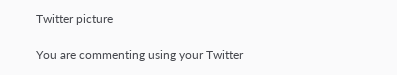Twitter picture

You are commenting using your Twitter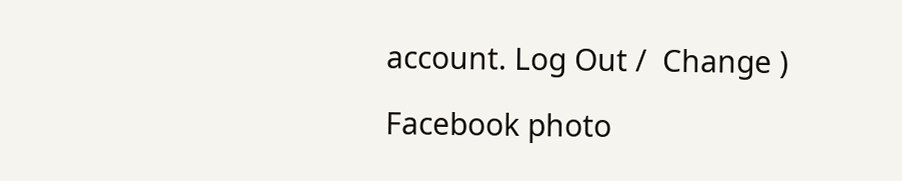account. Log Out /  Change )

Facebook photo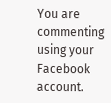You are commenting using your Facebook account.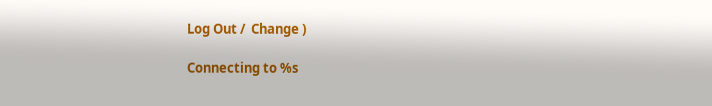Log Out /  Change )

Connecting to %s